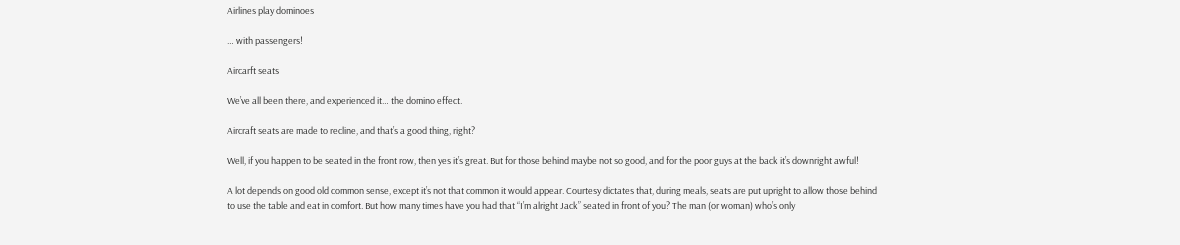Airlines play dominoes

… with passengers!

Aircarft seats

We’ve all been there, and experienced it… the domino effect.

Aircraft seats are made to recline, and that’s a good thing, right?

Well, if you happen to be seated in the front row, then yes it’s great. But for those behind maybe not so good, and for the poor guys at the back it’s downright awful!

A lot depends on good old common sense, except it’s not that common it would appear. Courtesy dictates that, during meals, seats are put upright to allow those behind to use the table and eat in comfort. But how many times have you had that “I’m alright Jack” seated in front of you? The man (or woman) who’s only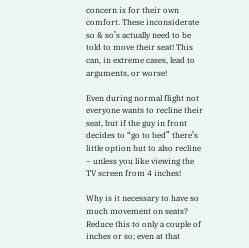concern is for their own comfort. These inconsiderate so & so’s actually need to be told to move their seat! This can, in extreme cases, lead to arguments, or worse!

Even during normal flight not everyone wants to recline their seat, but if the guy in front decides to “go to bed” there’s little option but to also recline – unless you like viewing the TV screen from 4 inches!

Why is it necessary to have so much movement on seats? Reduce this to only a couple of inches or so; even at that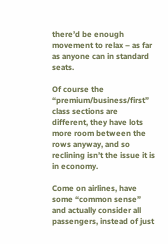there’d be enough movement to relax – as far as anyone can in standard seats.

Of course the “premium/business/first” class sections are different, they have lots more room between the rows anyway, and so reclining isn’t the issue it is in economy.

Come on airlines, have some “common sense” and actually consider all passengers, instead of just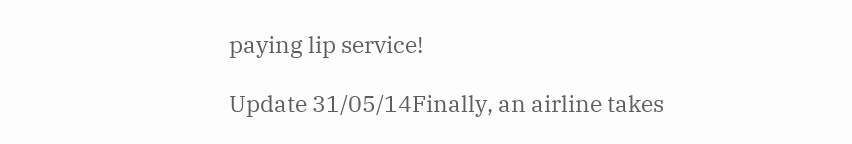paying lip service!

Update 31/05/14Finally, an airline takes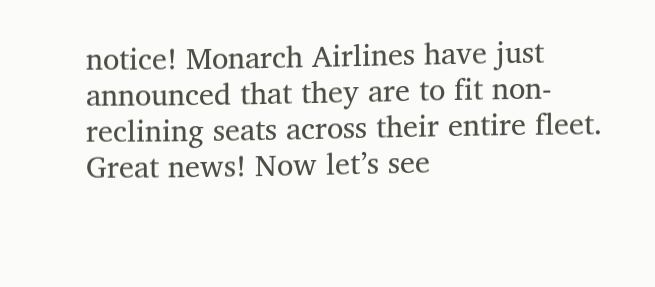notice! Monarch Airlines have just announced that they are to fit non-reclining seats across their entire fleet. Great news! Now let’s see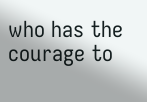who has the courage to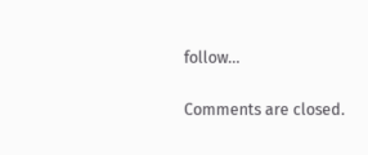follow…


Comments are closed.